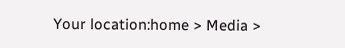Your location:home > Media >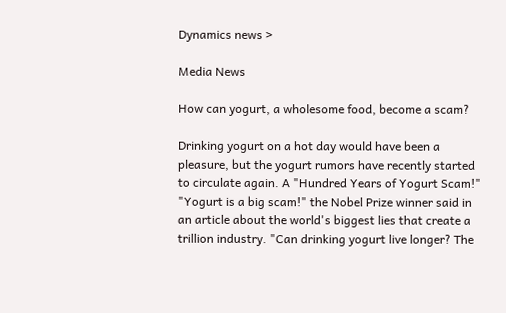Dynamics news >

Media News

How can yogurt, a wholesome food, become a scam?

Drinking yogurt on a hot day would have been a pleasure, but the yogurt rumors have recently started to circulate again. A "Hundred Years of Yogurt Scam!" "Yogurt is a big scam!" the Nobel Prize winner said in an article about the world's biggest lies that create a trillion industry. "Can drinking yogurt live longer? The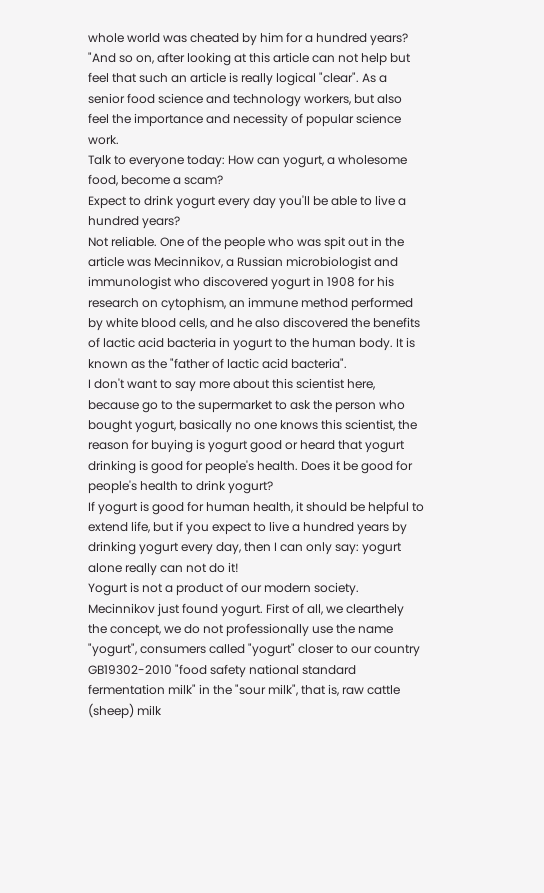whole world was cheated by him for a hundred years? "And so on, after looking at this article can not help but feel that such an article is really logical "clear". As a senior food science and technology workers, but also feel the importance and necessity of popular science work.
Talk to everyone today: How can yogurt, a wholesome food, become a scam?
Expect to drink yogurt every day you'll be able to live a hundred years?
Not reliable. One of the people who was spit out in the article was Mecinnikov, a Russian microbiologist and immunologist who discovered yogurt in 1908 for his research on cytophism, an immune method performed by white blood cells, and he also discovered the benefits of lactic acid bacteria in yogurt to the human body. It is known as the "father of lactic acid bacteria".
I don't want to say more about this scientist here, because go to the supermarket to ask the person who bought yogurt, basically no one knows this scientist, the reason for buying is yogurt good or heard that yogurt drinking is good for people's health. Does it be good for people's health to drink yogurt?
If yogurt is good for human health, it should be helpful to extend life, but if you expect to live a hundred years by drinking yogurt every day, then I can only say: yogurt alone really can not do it!
Yogurt is not a product of our modern society.
Mecinnikov just found yogurt. First of all, we clearthely the concept, we do not professionally use the name "yogurt", consumers called "yogurt" closer to our country GB19302-2010 "food safety national standard fermentation milk" in the "sour milk", that is, raw cattle (sheep) milk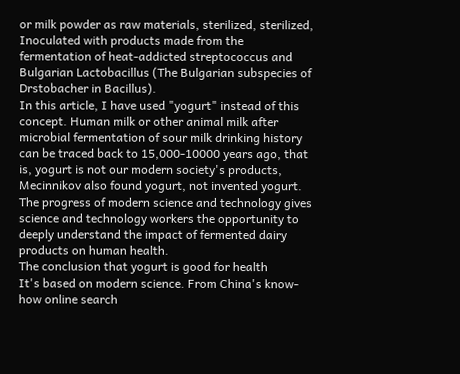or milk powder as raw materials, sterilized, sterilized,
Inoculated with products made from the fermentation of heat-addicted streptococcus and Bulgarian Lactobacillus (The Bulgarian subspecies of Drstobacher in Bacillus).
In this article, I have used "yogurt" instead of this concept. Human milk or other animal milk after microbial fermentation of sour milk drinking history can be traced back to 15,000-10000 years ago, that is, yogurt is not our modern society's products, Mecinnikov also found yogurt, not invented yogurt.
The progress of modern science and technology gives science and technology workers the opportunity to deeply understand the impact of fermented dairy products on human health.
The conclusion that yogurt is good for health
It's based on modern science. From China's know-how online search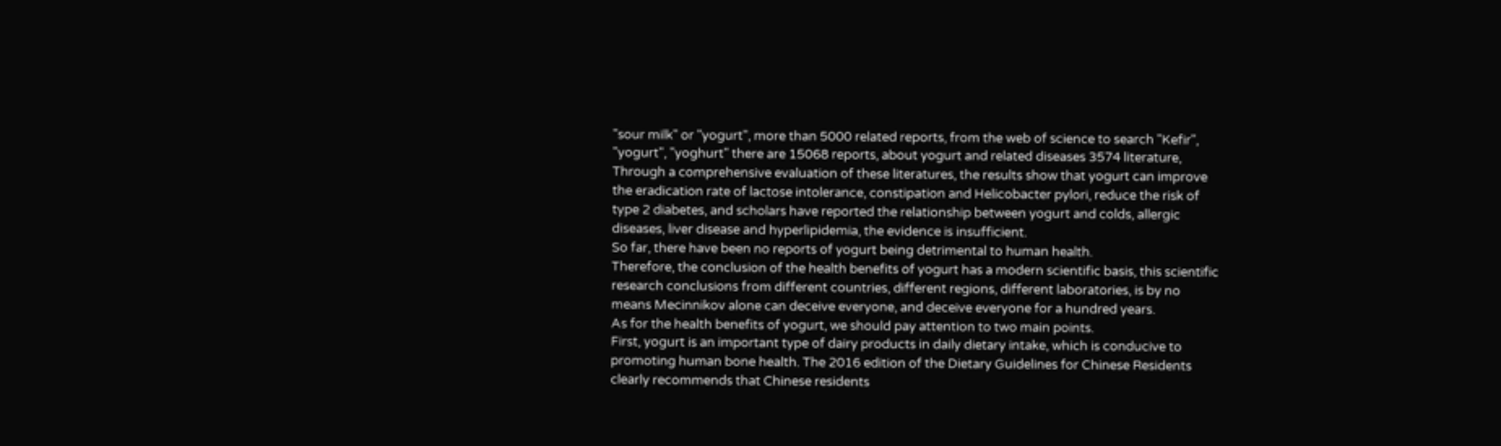"sour milk" or "yogurt", more than 5000 related reports, from the web of science to search "Kefir", "yogurt", "yoghurt" there are 15068 reports, about yogurt and related diseases 3574 literature, Through a comprehensive evaluation of these literatures, the results show that yogurt can improve the eradication rate of lactose intolerance, constipation and Helicobacter pylori, reduce the risk of type 2 diabetes, and scholars have reported the relationship between yogurt and colds, allergic diseases, liver disease and hyperlipidemia, the evidence is insufficient.
So far, there have been no reports of yogurt being detrimental to human health.
Therefore, the conclusion of the health benefits of yogurt has a modern scientific basis, this scientific research conclusions from different countries, different regions, different laboratories, is by no means Mecinnikov alone can deceive everyone, and deceive everyone for a hundred years.
As for the health benefits of yogurt, we should pay attention to two main points.
First, yogurt is an important type of dairy products in daily dietary intake, which is conducive to promoting human bone health. The 2016 edition of the Dietary Guidelines for Chinese Residents clearly recommends that Chinese residents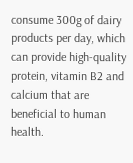consume 300g of dairy products per day, which can provide high-quality protein, vitamin B2 and calcium that are beneficial to human health.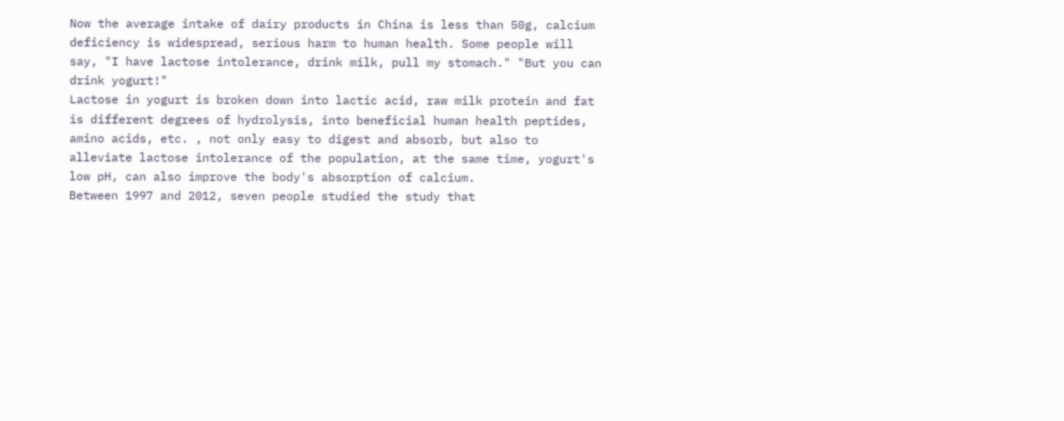Now the average intake of dairy products in China is less than 50g, calcium deficiency is widespread, serious harm to human health. Some people will say, "I have lactose intolerance, drink milk, pull my stomach." "But you can drink yogurt!"
Lactose in yogurt is broken down into lactic acid, raw milk protein and fat is different degrees of hydrolysis, into beneficial human health peptides, amino acids, etc. , not only easy to digest and absorb, but also to alleviate lactose intolerance of the population, at the same time, yogurt's low pH, can also improve the body's absorption of calcium.
Between 1997 and 2012, seven people studied the study that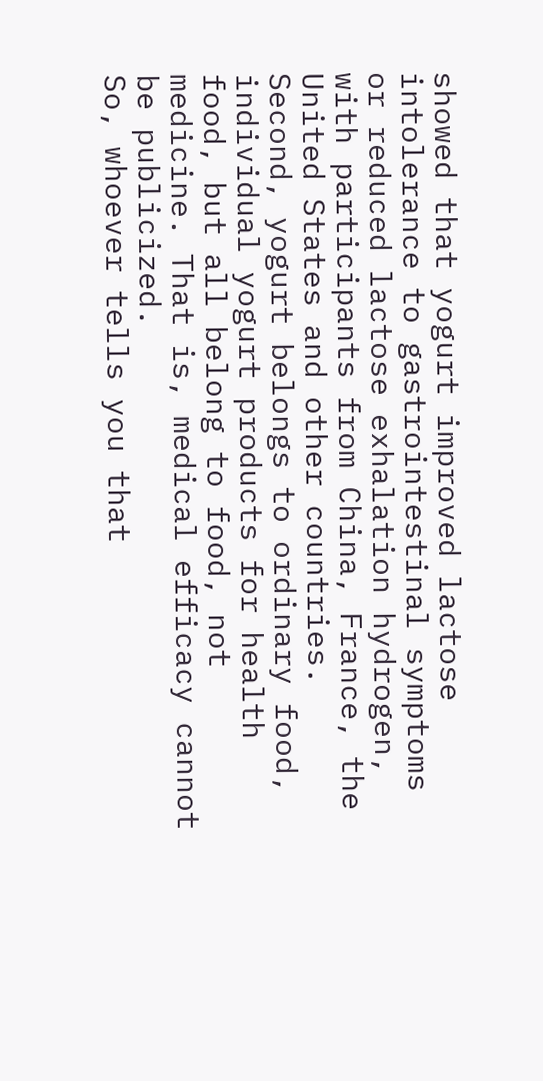showed that yogurt improved lactose intolerance to gastrointestinal symptoms or reduced lactose exhalation hydrogen, with participants from China, France, the United States and other countries.
Second, yogurt belongs to ordinary food, individual yogurt products for health food, but all belong to food, not medicine. That is, medical efficacy cannot be publicized.
So, whoever tells you that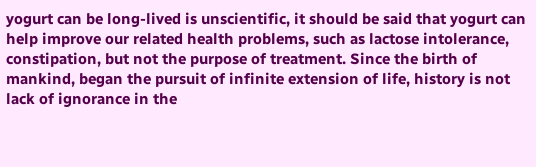yogurt can be long-lived is unscientific, it should be said that yogurt can help improve our related health problems, such as lactose intolerance, constipation, but not the purpose of treatment. Since the birth of mankind, began the pursuit of infinite extension of life, history is not lack of ignorance in the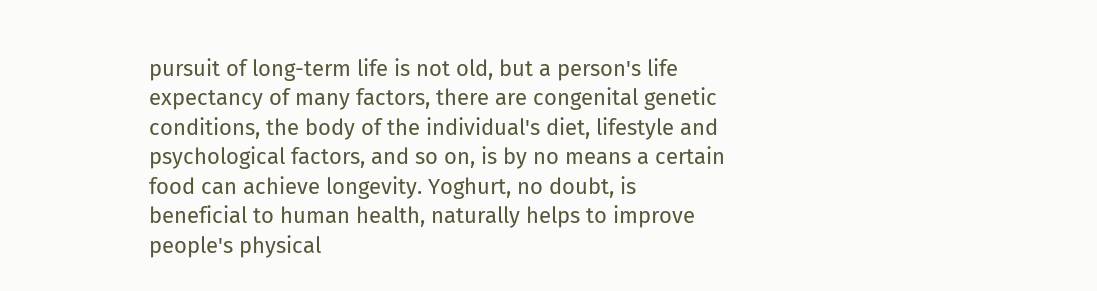pursuit of long-term life is not old, but a person's life expectancy of many factors, there are congenital genetic conditions, the body of the individual's diet, lifestyle and psychological factors, and so on, is by no means a certain food can achieve longevity. Yoghurt, no doubt, is beneficial to human health, naturally helps to improve people's physical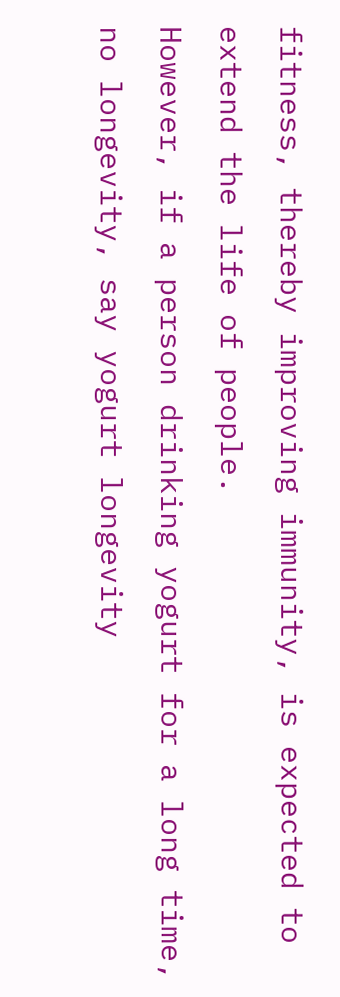fitness, thereby improving immunity, is expected to extend the life of people.
However, if a person drinking yogurt for a long time, no longevity, say yogurt longevity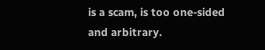is a scam, is too one-sided and arbitrary.